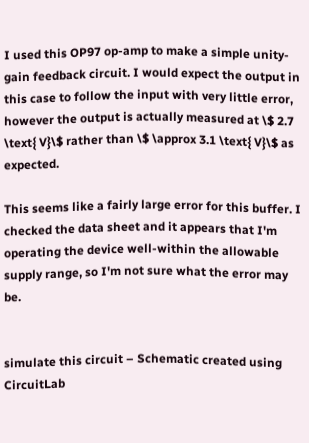I used this OP97 op-amp to make a simple unity-gain feedback circuit. I would expect the output in this case to follow the input with very little error, however the output is actually measured at \$ 2.7 \text{ V}\$ rather than \$ \approx 3.1 \text{ V}\$ as expected.

This seems like a fairly large error for this buffer. I checked the data sheet and it appears that I'm operating the device well-within the allowable supply range, so I'm not sure what the error may be.


simulate this circuit – Schematic created using CircuitLab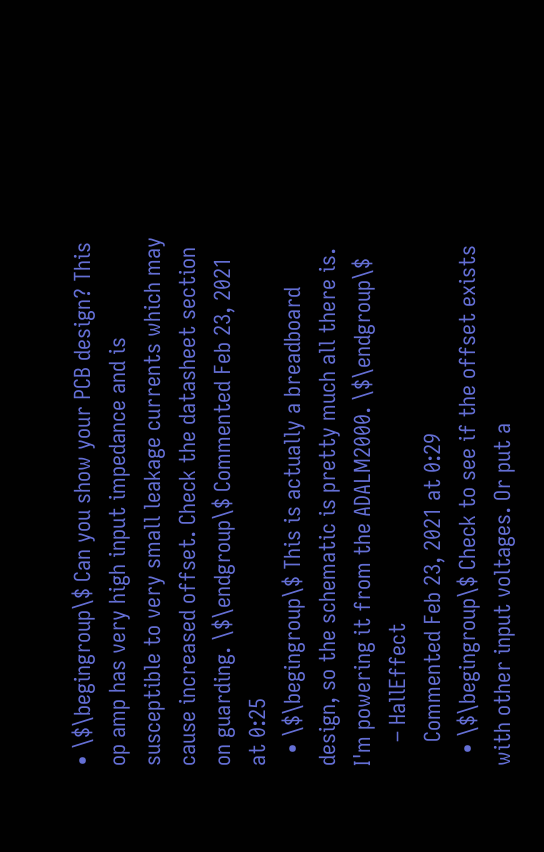• \$\begingroup\$ Can you show your PCB design? This op amp has very high input impedance and is susceptible to very small leakage currents which may cause increased offset. Check the datasheet section on guarding. \$\endgroup\$ Commented Feb 23, 2021 at 0:25
  • \$\begingroup\$ This is actually a breadboard design, so the schematic is pretty much all there is. I'm powering it from the ADALM2000. \$\endgroup\$
    – HallEffect
    Commented Feb 23, 2021 at 0:29
  • \$\begingroup\$ Check to see if the offset exists with other input voltages. Or put a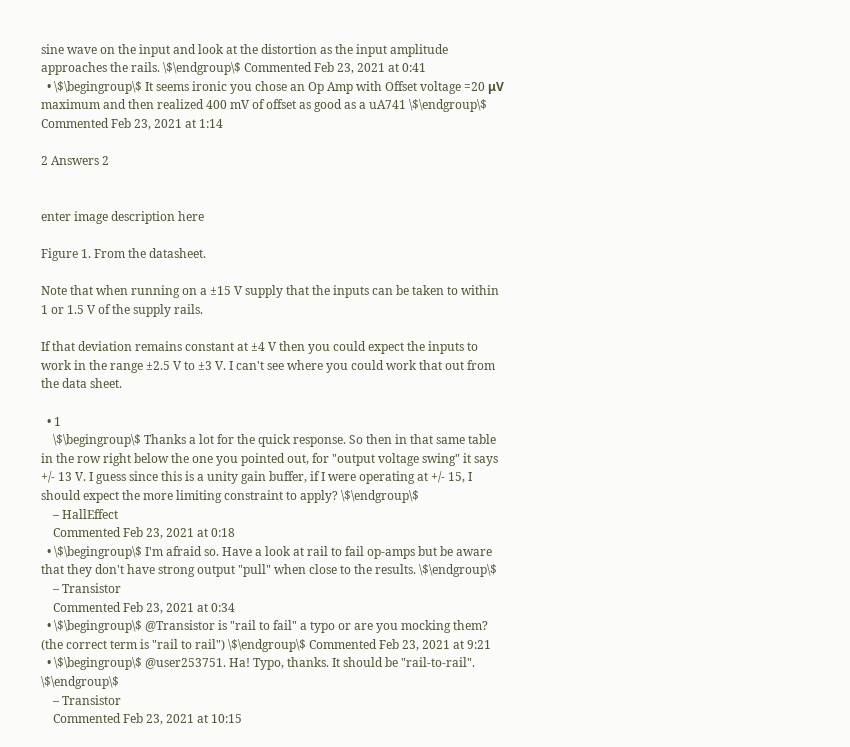sine wave on the input and look at the distortion as the input amplitude approaches the rails. \$\endgroup\$ Commented Feb 23, 2021 at 0:41
  • \$\begingroup\$ It seems ironic you chose an Op Amp with Offset voltage =20 μV maximum and then realized 400 mV of offset as good as a uA741 \$\endgroup\$ Commented Feb 23, 2021 at 1:14

2 Answers 2


enter image description here

Figure 1. From the datasheet.

Note that when running on a ±15 V supply that the inputs can be taken to within 1 or 1.5 V of the supply rails.

If that deviation remains constant at ±4 V then you could expect the inputs to work in the range ±2.5 V to ±3 V. I can't see where you could work that out from the data sheet.

  • 1
    \$\begingroup\$ Thanks a lot for the quick response. So then in that same table in the row right below the one you pointed out, for "output voltage swing" it says +/- 13 V. I guess since this is a unity gain buffer, if I were operating at +/- 15, I should expect the more limiting constraint to apply? \$\endgroup\$
    – HallEffect
    Commented Feb 23, 2021 at 0:18
  • \$\begingroup\$ I'm afraid so. Have a look at rail to fail op-amps but be aware that they don't have strong output "pull" when close to the results. \$\endgroup\$
    – Transistor
    Commented Feb 23, 2021 at 0:34
  • \$\begingroup\$ @Transistor is "rail to fail" a typo or are you mocking them? (the correct term is "rail to rail") \$\endgroup\$ Commented Feb 23, 2021 at 9:21
  • \$\begingroup\$ @user253751. Ha! Typo, thanks. It should be "rail-to-rail". \$\endgroup\$
    – Transistor
    Commented Feb 23, 2021 at 10:15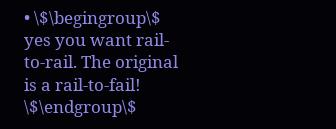• \$\begingroup\$ yes you want rail-to-rail. The original is a rail-to-fail! \$\endgroup\$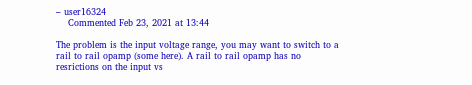– user16324
    Commented Feb 23, 2021 at 13:44

The problem is the input voltage range, you may want to switch to a rail to rail opamp (some here). A rail to rail opamp has no resrictions on the input vs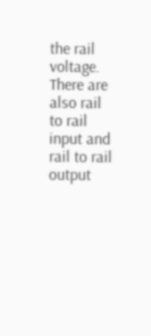the rail voltage. There are also rail to rail input and rail to rail output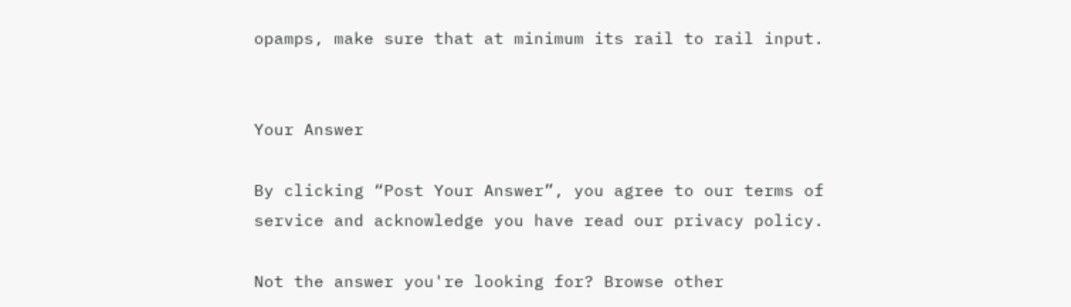opamps, make sure that at minimum its rail to rail input.


Your Answer

By clicking “Post Your Answer”, you agree to our terms of service and acknowledge you have read our privacy policy.

Not the answer you're looking for? Browse other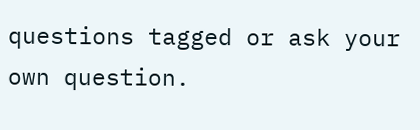questions tagged or ask your own question.